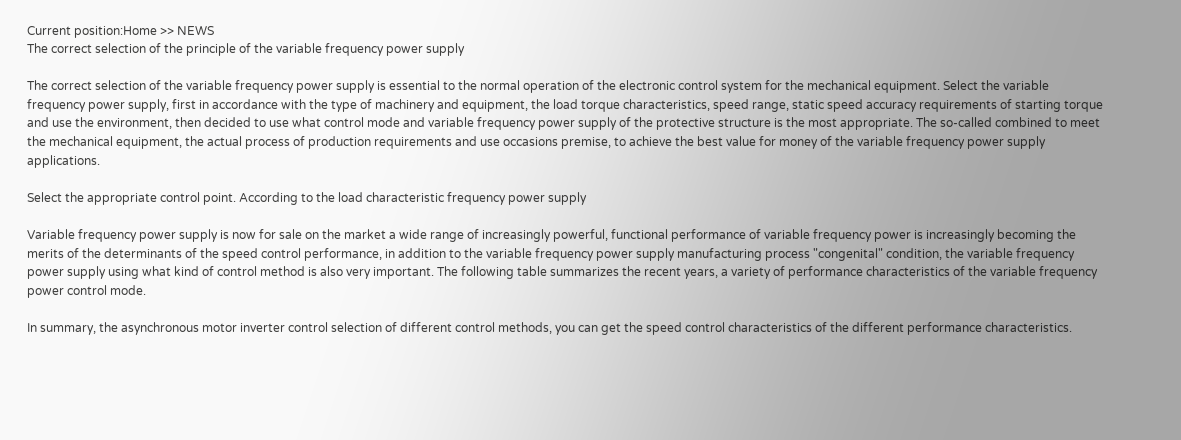Current position:Home >> NEWS
The correct selection of the principle of the variable frequency power supply

The correct selection of the variable frequency power supply is essential to the normal operation of the electronic control system for the mechanical equipment. Select the variable frequency power supply, first in accordance with the type of machinery and equipment, the load torque characteristics, speed range, static speed accuracy requirements of starting torque and use the environment, then decided to use what control mode and variable frequency power supply of the protective structure is the most appropriate. The so-called combined to meet the mechanical equipment, the actual process of production requirements and use occasions premise, to achieve the best value for money of the variable frequency power supply applications.

Select the appropriate control point. According to the load characteristic frequency power supply

Variable frequency power supply is now for sale on the market a wide range of increasingly powerful, functional performance of variable frequency power is increasingly becoming the merits of the determinants of the speed control performance, in addition to the variable frequency power supply manufacturing process "congenital" condition, the variable frequency power supply using what kind of control method is also very important. The following table summarizes the recent years, a variety of performance characteristics of the variable frequency power control mode.

In summary, the asynchronous motor inverter control selection of different control methods, you can get the speed control characteristics of the different performance characteristics.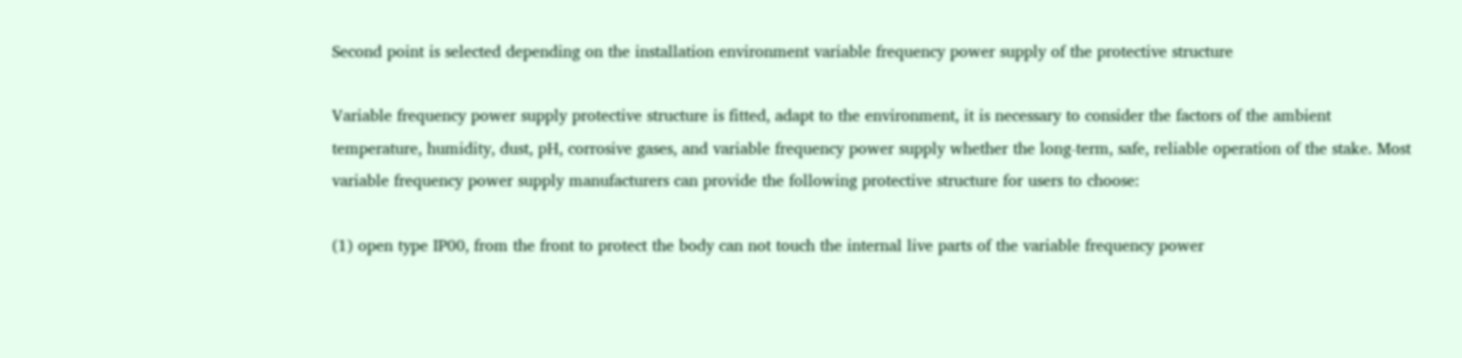Second point is selected depending on the installation environment variable frequency power supply of the protective structure

Variable frequency power supply protective structure is fitted, adapt to the environment, it is necessary to consider the factors of the ambient temperature, humidity, dust, pH, corrosive gases, and variable frequency power supply whether the long-term, safe, reliable operation of the stake. Most variable frequency power supply manufacturers can provide the following protective structure for users to choose:

(1) open type IP00, from the front to protect the body can not touch the internal live parts of the variable frequency power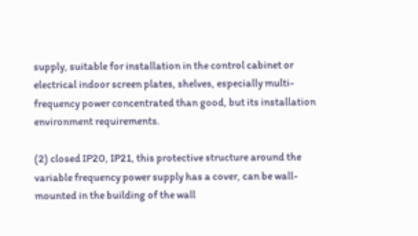supply, suitable for installation in the control cabinet or electrical indoor screen plates, shelves, especially multi-frequency power concentrated than good, but its installation environment requirements.

(2) closed IP20, IP21, this protective structure around the variable frequency power supply has a cover, can be wall-mounted in the building of the wall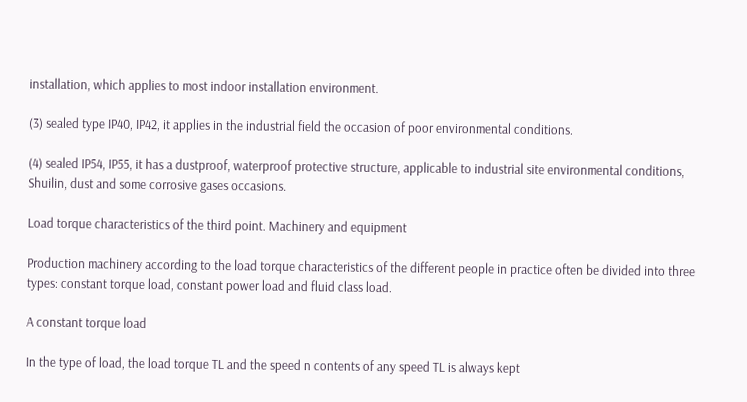installation, which applies to most indoor installation environment.

(3) sealed type IP40, IP42, it applies in the industrial field the occasion of poor environmental conditions.

(4) sealed IP54, IP55, it has a dustproof, waterproof protective structure, applicable to industrial site environmental conditions, Shuilin, dust and some corrosive gases occasions.

Load torque characteristics of the third point. Machinery and equipment

Production machinery according to the load torque characteristics of the different people in practice often be divided into three types: constant torque load, constant power load and fluid class load.

A constant torque load

In the type of load, the load torque TL and the speed n contents of any speed TL is always kept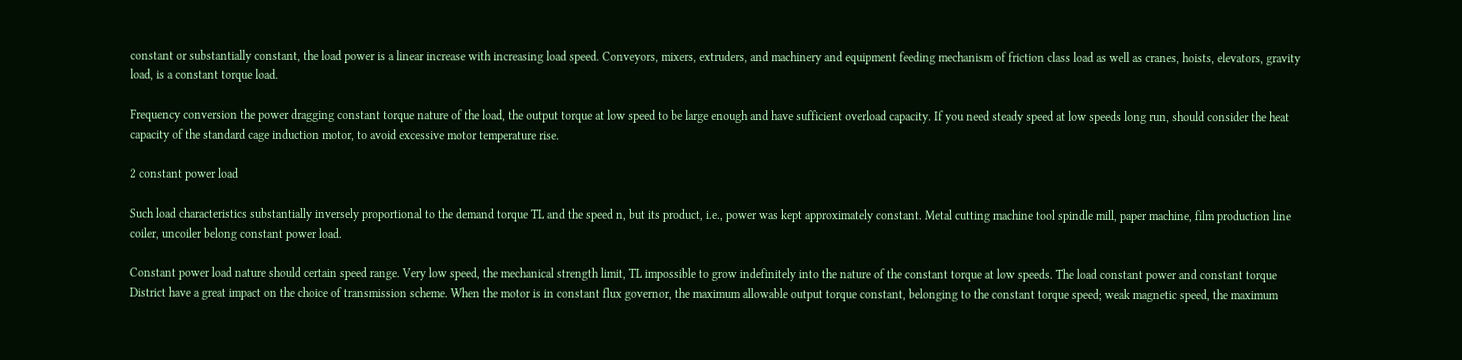constant or substantially constant, the load power is a linear increase with increasing load speed. Conveyors, mixers, extruders, and machinery and equipment feeding mechanism of friction class load as well as cranes, hoists, elevators, gravity load, is a constant torque load.

Frequency conversion the power dragging constant torque nature of the load, the output torque at low speed to be large enough and have sufficient overload capacity. If you need steady speed at low speeds long run, should consider the heat capacity of the standard cage induction motor, to avoid excessive motor temperature rise.

2 constant power load

Such load characteristics substantially inversely proportional to the demand torque TL and the speed n, but its product, i.e., power was kept approximately constant. Metal cutting machine tool spindle mill, paper machine, film production line coiler, uncoiler belong constant power load.

Constant power load nature should certain speed range. Very low speed, the mechanical strength limit, TL impossible to grow indefinitely into the nature of the constant torque at low speeds. The load constant power and constant torque District have a great impact on the choice of transmission scheme. When the motor is in constant flux governor, the maximum allowable output torque constant, belonging to the constant torque speed; weak magnetic speed, the maximum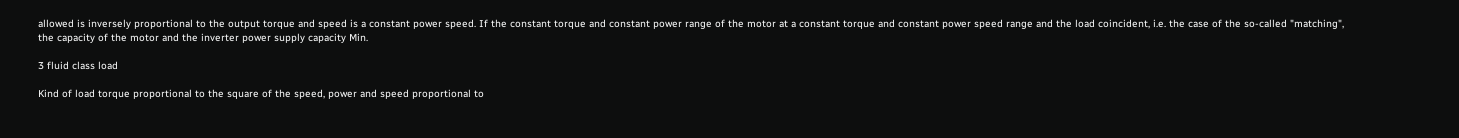allowed is inversely proportional to the output torque and speed is a constant power speed. If the constant torque and constant power range of the motor at a constant torque and constant power speed range and the load coincident, i.e. the case of the so-called "matching", the capacity of the motor and the inverter power supply capacity Min.

3 fluid class load

Kind of load torque proportional to the square of the speed, power and speed proportional to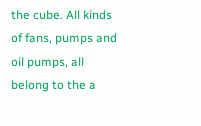the cube. All kinds of fans, pumps and oil pumps, all belong to the a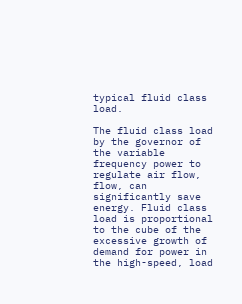typical fluid class load.

The fluid class load by the governor of the variable frequency power to regulate air flow, flow, can significantly save energy. Fluid class load is proportional to the cube of the excessive growth of demand for power in the high-speed, load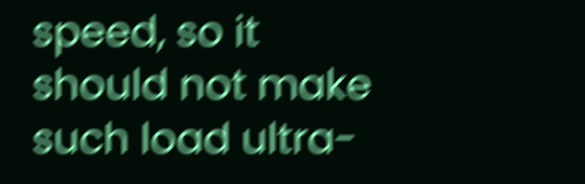speed, so it should not make such load ultra-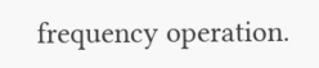frequency operation.